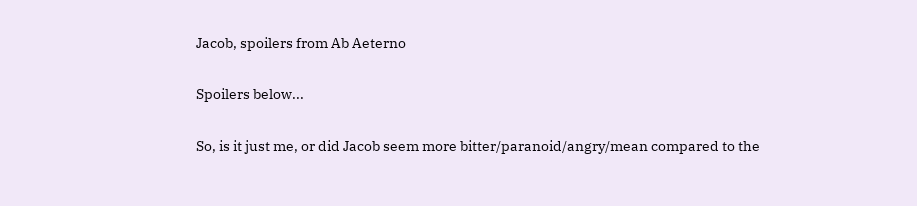Jacob, spoilers from Ab Aeterno

Spoilers below...

So, is it just me, or did Jacob seem more bitter/paranoid/angry/mean compared to the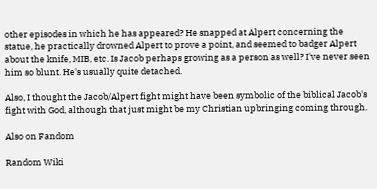other episodes in which he has appeared? He snapped at Alpert concerning the statue, he practically drowned Alpert to prove a point, and seemed to badger Alpert about the knife, MIB, etc. Is Jacob perhaps growing as a person as well? I've never seen him so blunt. He's usually quite detached.

Also, I thought the Jacob/Alpert fight might have been symbolic of the biblical Jacob's fight with God, although that just might be my Christian upbringing coming through.

Also on Fandom

Random Wiki